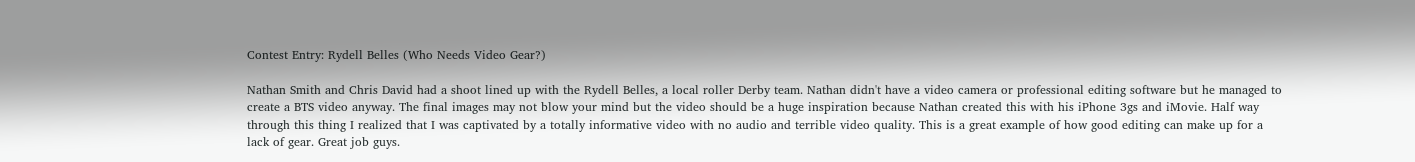Contest Entry: Rydell Belles (Who Needs Video Gear?)

Nathan Smith and Chris David had a shoot lined up with the Rydell Belles, a local roller Derby team. Nathan didn't have a video camera or professional editing software but he managed to create a BTS video anyway. The final images may not blow your mind but the video should be a huge inspiration because Nathan created this with his iPhone 3gs and iMovie. Half way through this thing I realized that I was captivated by a totally informative video with no audio and terrible video quality. This is a great example of how good editing can make up for a lack of gear. Great job guys.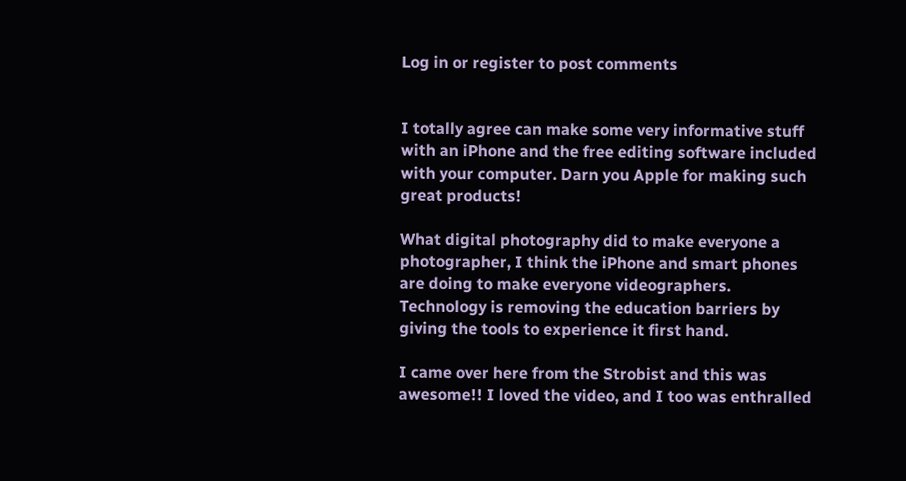Log in or register to post comments


I totally agree can make some very informative stuff with an iPhone and the free editing software included with your computer. Darn you Apple for making such great products!

What digital photography did to make everyone a photographer, I think the iPhone and smart phones are doing to make everyone videographers. Technology is removing the education barriers by giving the tools to experience it first hand.

I came over here from the Strobist and this was awesome!! I loved the video, and I too was enthralled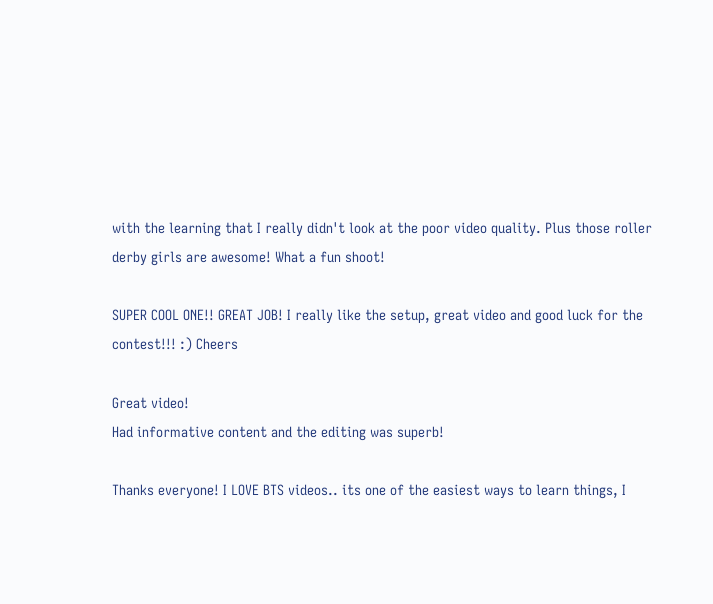with the learning that I really didn't look at the poor video quality. Plus those roller derby girls are awesome! What a fun shoot!

SUPER COOL ONE!! GREAT JOB! I really like the setup, great video and good luck for the contest!!! :) Cheers

Great video!
Had informative content and the editing was superb!

Thanks everyone! I LOVE BTS videos.. its one of the easiest ways to learn things, I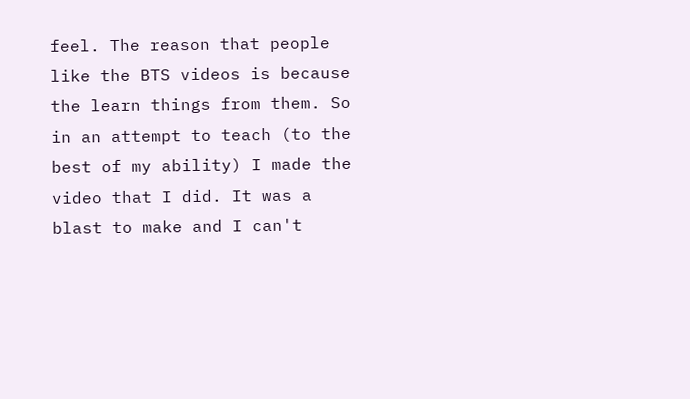feel. The reason that people like the BTS videos is because the learn things from them. So in an attempt to teach (to the best of my ability) I made the video that I did. It was a blast to make and I can't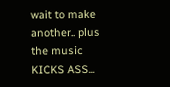wait to make another.. plus the music KICKS ASS...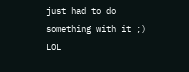just had to do something with it ;) LOL